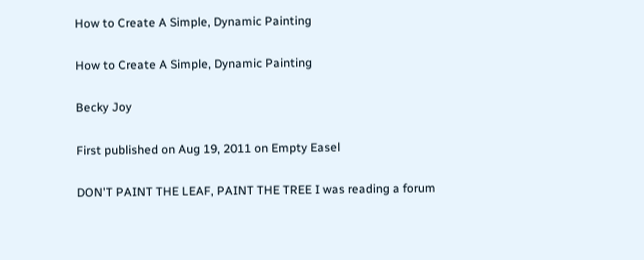How to Create A Simple, Dynamic Painting

How to Create A Simple, Dynamic Painting

Becky Joy

First published on Aug 19, 2011 on Empty Easel

DON'T PAINT THE LEAF, PAINT THE TREE I was reading a forum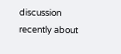discussion recently about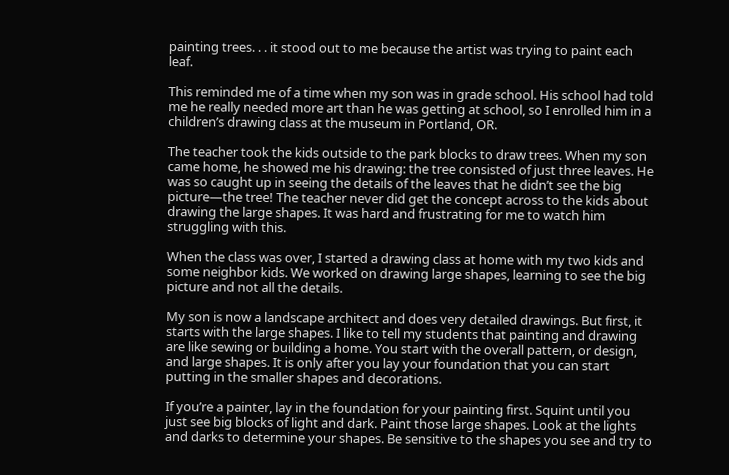painting trees. . . it stood out to me because the artist was trying to paint each leaf.

This reminded me of a time when my son was in grade school. His school had told me he really needed more art than he was getting at school, so I enrolled him in a children’s drawing class at the museum in Portland, OR.

The teacher took the kids outside to the park blocks to draw trees. When my son came home, he showed me his drawing: the tree consisted of just three leaves. He was so caught up in seeing the details of the leaves that he didn’t see the big picture—the tree! The teacher never did get the concept across to the kids about drawing the large shapes. It was hard and frustrating for me to watch him struggling with this.

When the class was over, I started a drawing class at home with my two kids and some neighbor kids. We worked on drawing large shapes, learning to see the big picture and not all the details.

My son is now a landscape architect and does very detailed drawings. But first, it starts with the large shapes. I like to tell my students that painting and drawing are like sewing or building a home. You start with the overall pattern, or design, and large shapes. It is only after you lay your foundation that you can start putting in the smaller shapes and decorations.

If you’re a painter, lay in the foundation for your painting first. Squint until you just see big blocks of light and dark. Paint those large shapes. Look at the lights and darks to determine your shapes. Be sensitive to the shapes you see and try to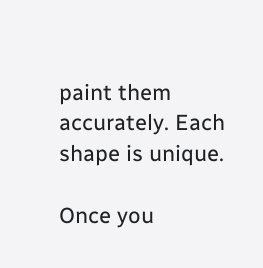paint them accurately. Each shape is unique.

Once you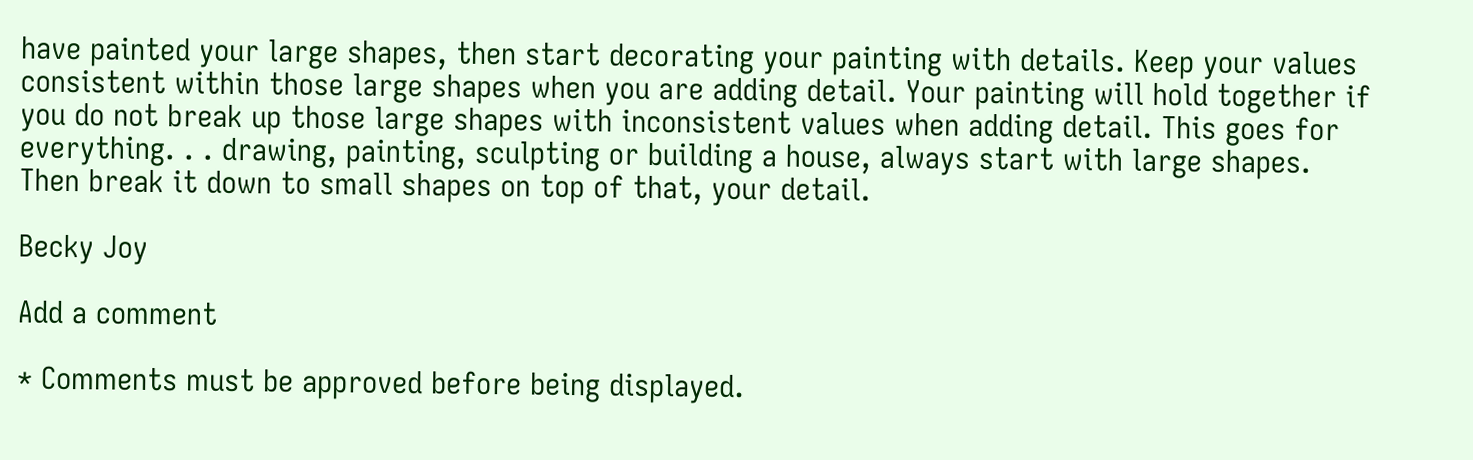have painted your large shapes, then start decorating your painting with details. Keep your values consistent within those large shapes when you are adding detail. Your painting will hold together if you do not break up those large shapes with inconsistent values when adding detail. This goes for everything. . . drawing, painting, sculpting or building a house, always start with large shapes. Then break it down to small shapes on top of that, your detail.

Becky Joy

Add a comment

* Comments must be approved before being displayed.